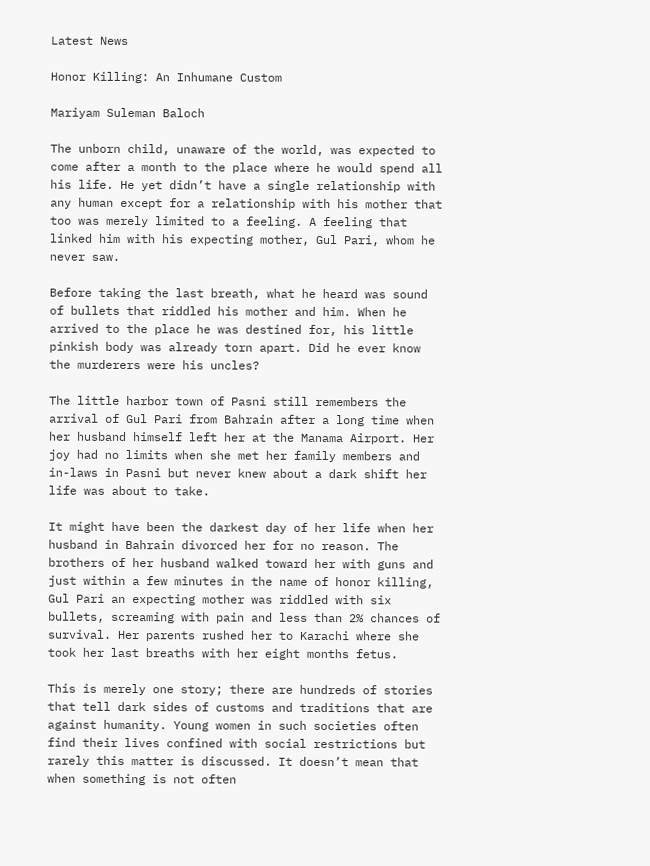Latest News

Honor Killing: An Inhumane Custom

Mariyam Suleman Baloch

The unborn child, unaware of the world, was expected to come after a month to the place where he would spend all his life. He yet didn’t have a single relationship with any human except for a relationship with his mother that too was merely limited to a feeling. A feeling that linked him with his expecting mother, Gul Pari, whom he never saw.

Before taking the last breath, what he heard was sound of bullets that riddled his mother and him. When he arrived to the place he was destined for, his little pinkish body was already torn apart. Did he ever know the murderers were his uncles?

The little harbor town of Pasni still remembers the arrival of Gul Pari from Bahrain after a long time when her husband himself left her at the Manama Airport. Her joy had no limits when she met her family members and in-laws in Pasni but never knew about a dark shift her life was about to take.

It might have been the darkest day of her life when her husband in Bahrain divorced her for no reason. The brothers of her husband walked toward her with guns and just within a few minutes in the name of honor killing, Gul Pari an expecting mother was riddled with six bullets, screaming with pain and less than 2% chances of survival. Her parents rushed her to Karachi where she took her last breaths with her eight months fetus.

This is merely one story; there are hundreds of stories that tell dark sides of customs and traditions that are against humanity. Young women in such societies often find their lives confined with social restrictions but rarely this matter is discussed. It doesn’t mean that when something is not often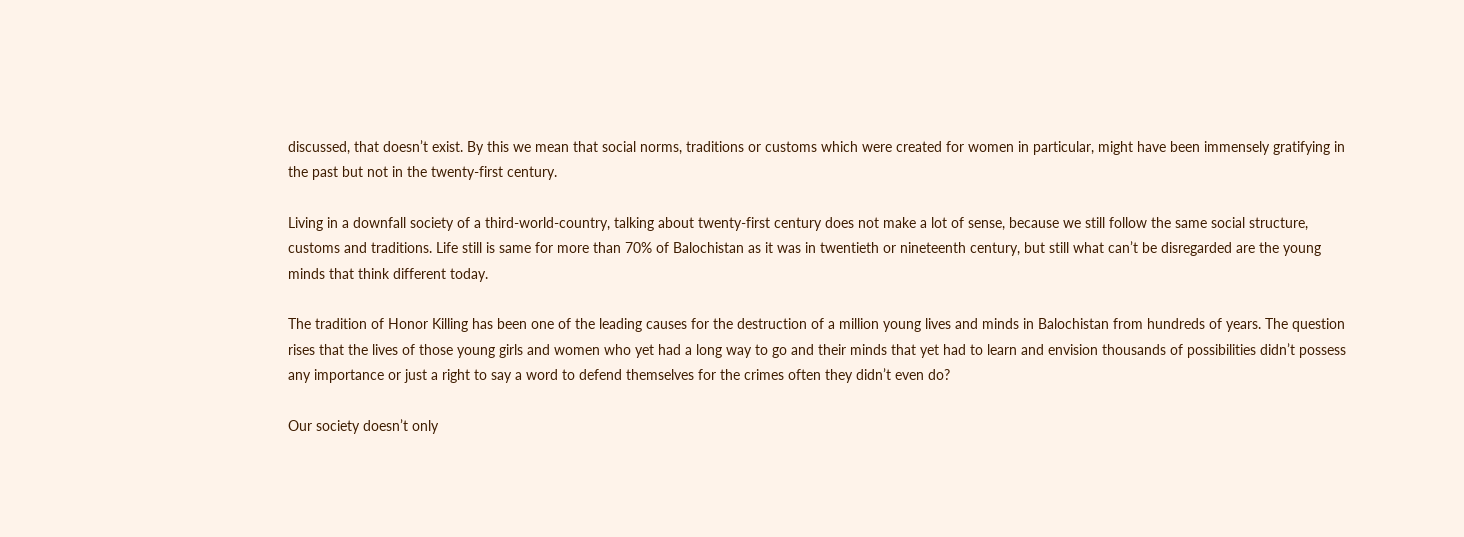discussed, that doesn’t exist. By this we mean that social norms, traditions or customs which were created for women in particular, might have been immensely gratifying in the past but not in the twenty-first century.

Living in a downfall society of a third-world-country, talking about twenty-first century does not make a lot of sense, because we still follow the same social structure, customs and traditions. Life still is same for more than 70% of Balochistan as it was in twentieth or nineteenth century, but still what can’t be disregarded are the young minds that think different today.

The tradition of Honor Killing has been one of the leading causes for the destruction of a million young lives and minds in Balochistan from hundreds of years. The question rises that the lives of those young girls and women who yet had a long way to go and their minds that yet had to learn and envision thousands of possibilities didn’t possess any importance or just a right to say a word to defend themselves for the crimes often they didn’t even do?

Our society doesn’t only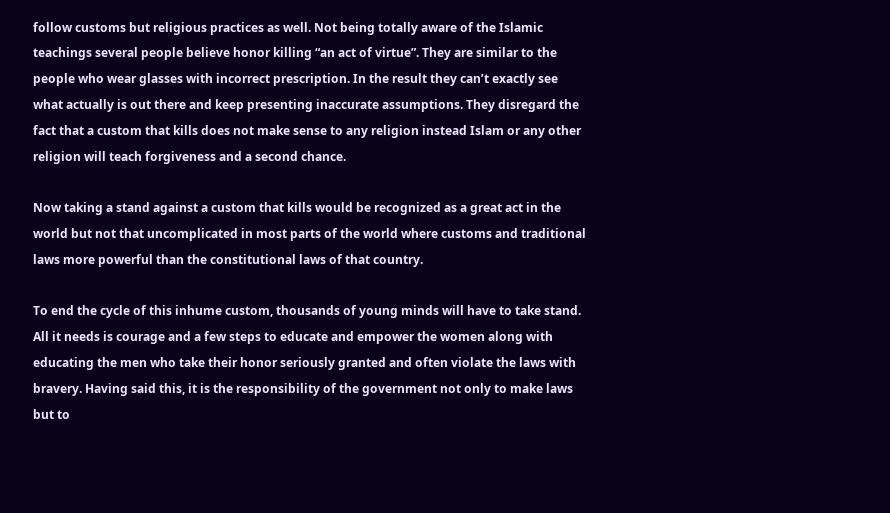follow customs but religious practices as well. Not being totally aware of the Islamic teachings several people believe honor killing “an act of virtue”. They are similar to the people who wear glasses with incorrect prescription. In the result they can’t exactly see what actually is out there and keep presenting inaccurate assumptions. They disregard the fact that a custom that kills does not make sense to any religion instead Islam or any other religion will teach forgiveness and a second chance.

Now taking a stand against a custom that kills would be recognized as a great act in the world but not that uncomplicated in most parts of the world where customs and traditional laws more powerful than the constitutional laws of that country.

To end the cycle of this inhume custom, thousands of young minds will have to take stand. All it needs is courage and a few steps to educate and empower the women along with educating the men who take their honor seriously granted and often violate the laws with bravery. Having said this, it is the responsibility of the government not only to make laws but to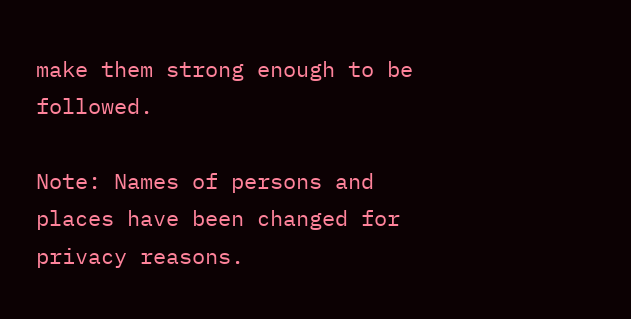make them strong enough to be followed.

Note: Names of persons and places have been changed for privacy reasons.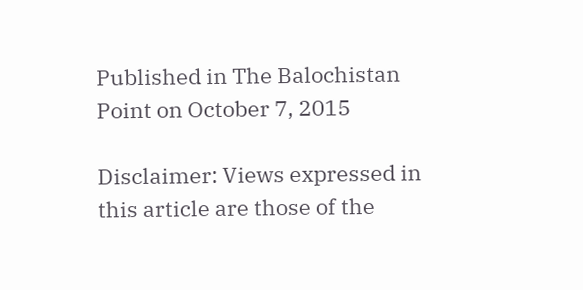Published in The Balochistan Point on October 7, 2015

Disclaimer: Views expressed in this article are those of the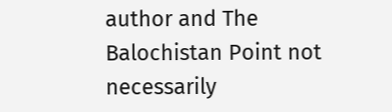author and The Balochistan Point not necessarily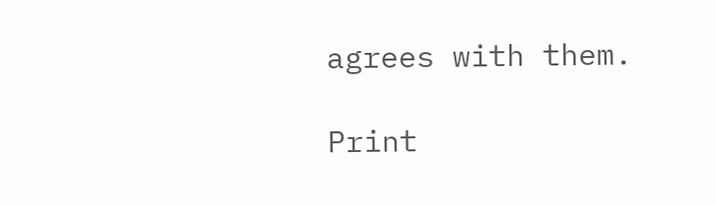agrees with them.

Print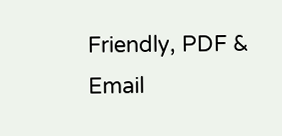Friendly, PDF & Email